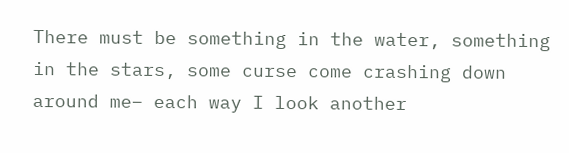There must be something in the water, something in the stars, some curse come crashing down around me– each way I look another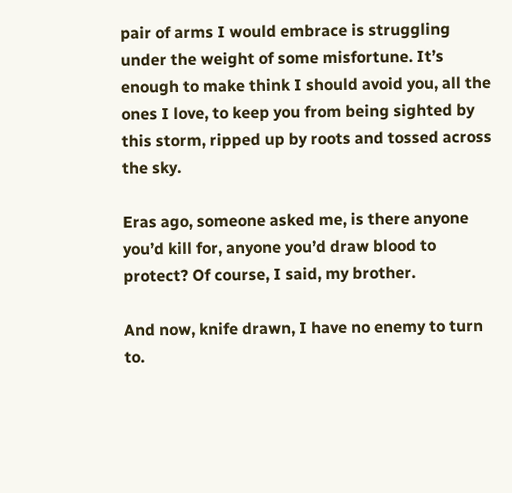pair of arms I would embrace is struggling under the weight of some misfortune. It’s enough to make think I should avoid you, all the ones I love, to keep you from being sighted by this storm, ripped up by roots and tossed across the sky.

Eras ago, someone asked me, is there anyone you’d kill for, anyone you’d draw blood to protect? Of course, I said, my brother.

And now, knife drawn, I have no enemy to turn to.